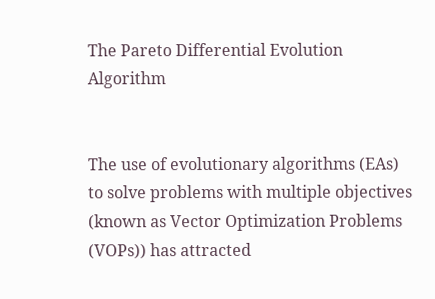The Pareto Differential Evolution Algorithm


The use of evolutionary algorithms (EAs) to solve problems with multiple objectives (known as Vector Optimization Problems (VOPs)) has attracted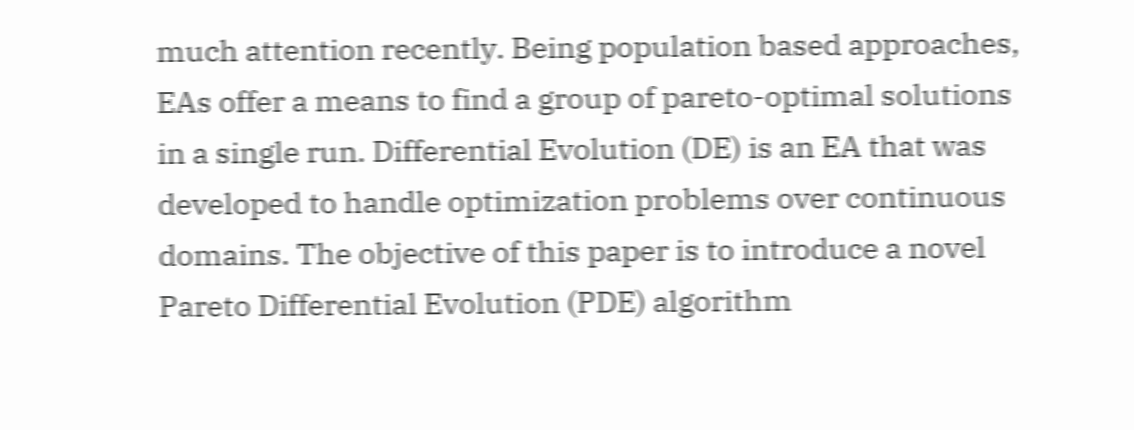much attention recently. Being population based approaches, EAs offer a means to find a group of pareto-optimal solutions in a single run. Differential Evolution (DE) is an EA that was developed to handle optimization problems over continuous domains. The objective of this paper is to introduce a novel Pareto Differential Evolution (PDE) algorithm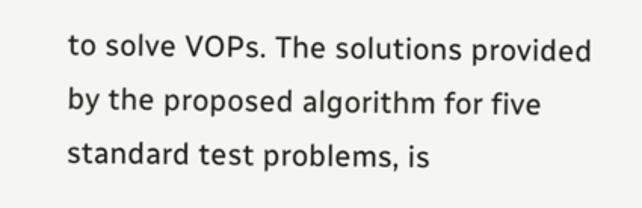to solve VOPs. The solutions provided by the proposed algorithm for five standard test problems, is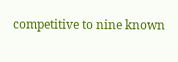competitive to nine known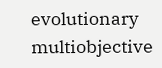evolutionary multiobjective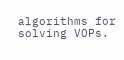algorithms for solving VOPs.